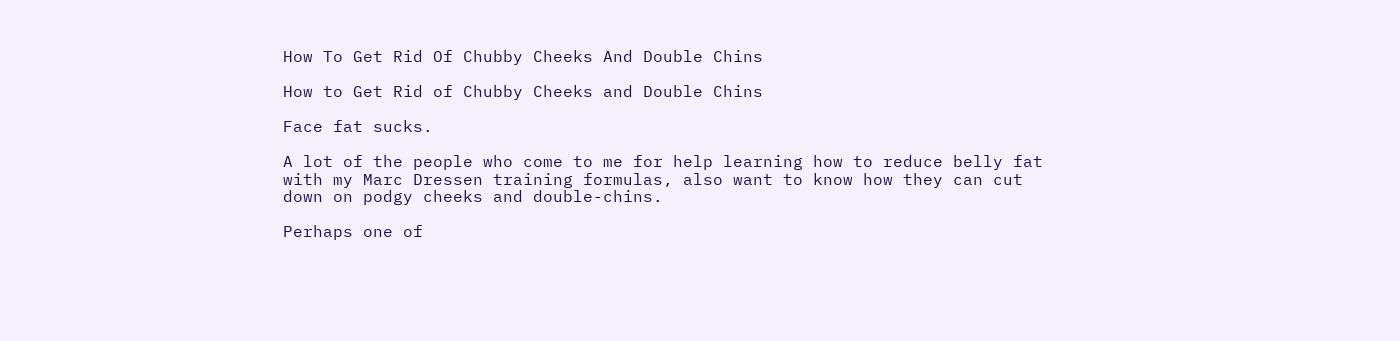How To Get Rid Of Chubby Cheeks And Double Chins

How to Get Rid of Chubby Cheeks and Double Chins

Face fat sucks.

A lot of the people who come to me for help learning how to reduce belly fat with my Marc Dressen training formulas, also want to know how they can cut down on podgy cheeks and double-chins.

Perhaps one of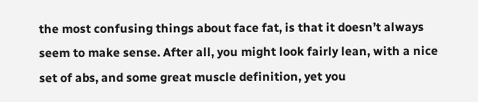the most confusing things about face fat, is that it doesn’t always seem to make sense. After all, you might look fairly lean, with a nice set of abs, and some great muscle definition, yet you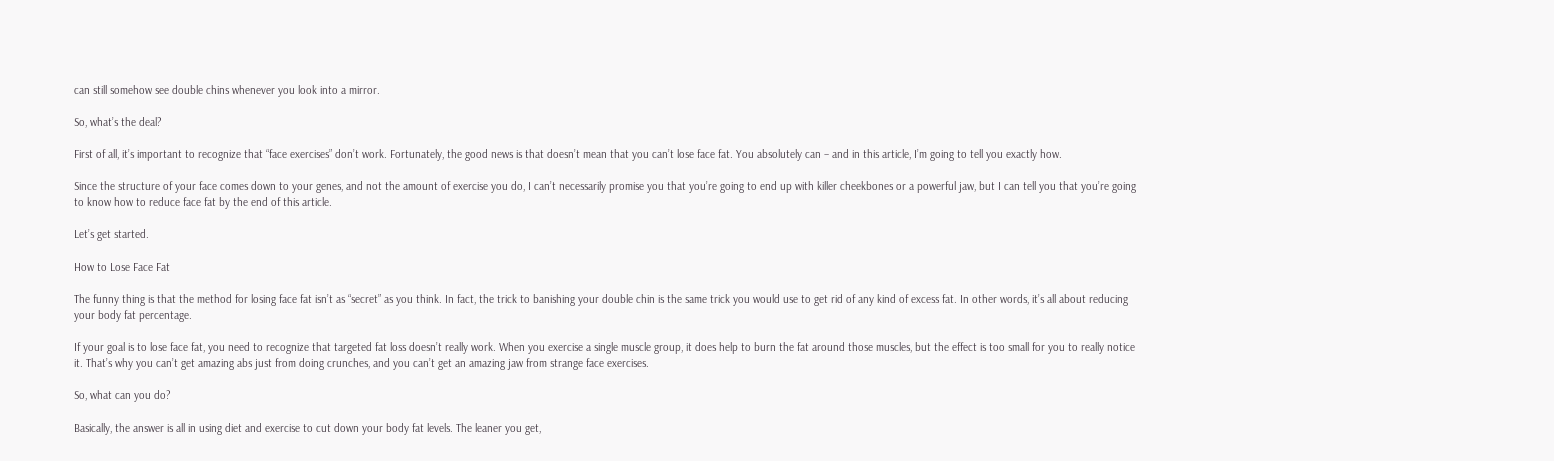can still somehow see double chins whenever you look into a mirror.

So, what’s the deal?

First of all, it’s important to recognize that “face exercises” don’t work. Fortunately, the good news is that doesn’t mean that you can’t lose face fat. You absolutely can – and in this article, I’m going to tell you exactly how.

Since the structure of your face comes down to your genes, and not the amount of exercise you do, I can’t necessarily promise you that you’re going to end up with killer cheekbones or a powerful jaw, but I can tell you that you’re going to know how to reduce face fat by the end of this article.

Let’s get started.

How to Lose Face Fat

The funny thing is that the method for losing face fat isn’t as “secret” as you think. In fact, the trick to banishing your double chin is the same trick you would use to get rid of any kind of excess fat. In other words, it’s all about reducing your body fat percentage.

If your goal is to lose face fat, you need to recognize that targeted fat loss doesn’t really work. When you exercise a single muscle group, it does help to burn the fat around those muscles, but the effect is too small for you to really notice it. That’s why you can’t get amazing abs just from doing crunches, and you can’t get an amazing jaw from strange face exercises.

So, what can you do?

Basically, the answer is all in using diet and exercise to cut down your body fat levels. The leaner you get,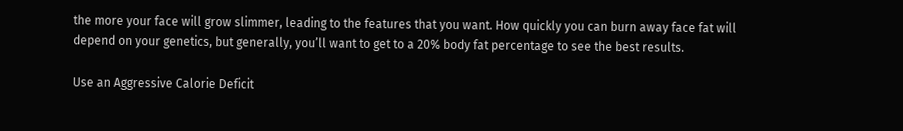the more your face will grow slimmer, leading to the features that you want. How quickly you can burn away face fat will depend on your genetics, but generally, you’ll want to get to a 20% body fat percentage to see the best results.

Use an Aggressive Calorie Deficit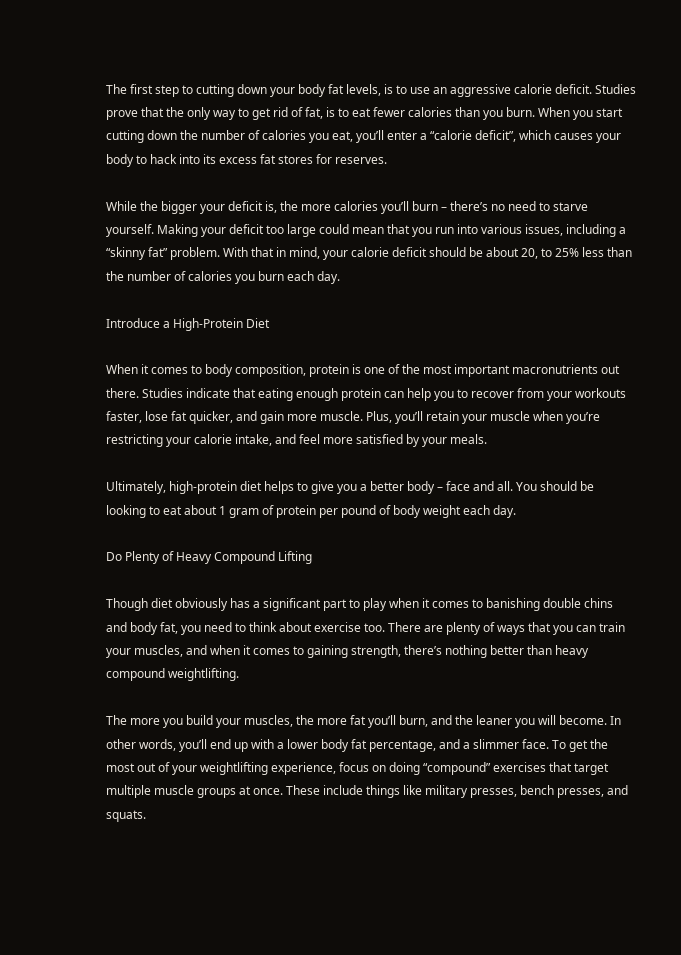The first step to cutting down your body fat levels, is to use an aggressive calorie deficit. Studies prove that the only way to get rid of fat, is to eat fewer calories than you burn. When you start cutting down the number of calories you eat, you’ll enter a “calorie deficit”, which causes your body to hack into its excess fat stores for reserves.

While the bigger your deficit is, the more calories you’ll burn – there’s no need to starve yourself. Making your deficit too large could mean that you run into various issues, including a “skinny fat” problem. With that in mind, your calorie deficit should be about 20, to 25% less than the number of calories you burn each day.

Introduce a High-Protein Diet

When it comes to body composition, protein is one of the most important macronutrients out there. Studies indicate that eating enough protein can help you to recover from your workouts faster, lose fat quicker, and gain more muscle. Plus, you’ll retain your muscle when you’re restricting your calorie intake, and feel more satisfied by your meals.

Ultimately, high-protein diet helps to give you a better body – face and all. You should be looking to eat about 1 gram of protein per pound of body weight each day.

Do Plenty of Heavy Compound Lifting

Though diet obviously has a significant part to play when it comes to banishing double chins and body fat, you need to think about exercise too. There are plenty of ways that you can train your muscles, and when it comes to gaining strength, there’s nothing better than heavy compound weightlifting.

The more you build your muscles, the more fat you’ll burn, and the leaner you will become. In other words, you’ll end up with a lower body fat percentage, and a slimmer face. To get the most out of your weightlifting experience, focus on doing “compound” exercises that target multiple muscle groups at once. These include things like military presses, bench presses, and squats.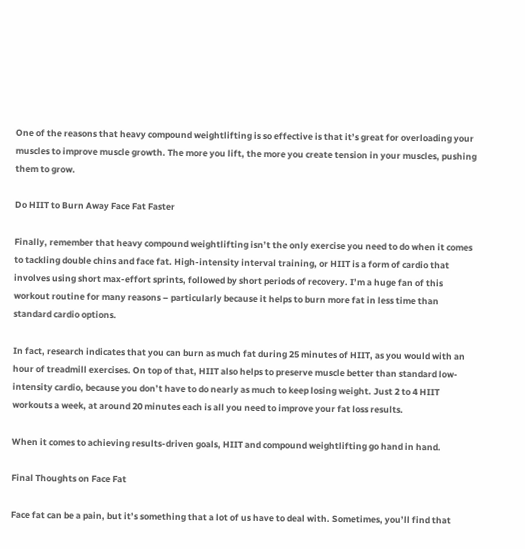One of the reasons that heavy compound weightlifting is so effective is that it’s great for overloading your muscles to improve muscle growth. The more you lift, the more you create tension in your muscles, pushing them to grow.

Do HIIT to Burn Away Face Fat Faster

Finally, remember that heavy compound weightlifting isn’t the only exercise you need to do when it comes to tackling double chins and face fat. High-intensity interval training, or HIIT is a form of cardio that involves using short max-effort sprints, followed by short periods of recovery. I’m a huge fan of this workout routine for many reasons – particularly because it helps to burn more fat in less time than standard cardio options.

In fact, research indicates that you can burn as much fat during 25 minutes of HIIT, as you would with an hour of treadmill exercises. On top of that, HIIT also helps to preserve muscle better than standard low-intensity cardio, because you don’t have to do nearly as much to keep losing weight. Just 2 to 4 HIIT workouts a week, at around 20 minutes each is all you need to improve your fat loss results.

When it comes to achieving results-driven goals, HIIT and compound weightlifting go hand in hand.

Final Thoughts on Face Fat

Face fat can be a pain, but it’s something that a lot of us have to deal with. Sometimes, you’ll find that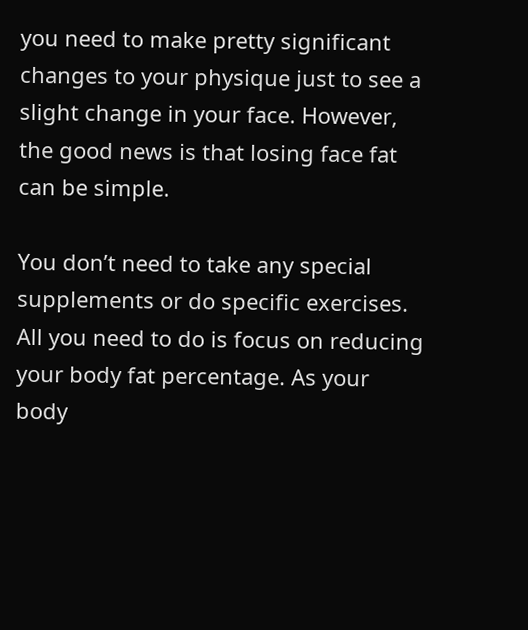you need to make pretty significant changes to your physique just to see a slight change in your face. However, the good news is that losing face fat can be simple.

You don’t need to take any special supplements or do specific exercises. All you need to do is focus on reducing your body fat percentage. As your body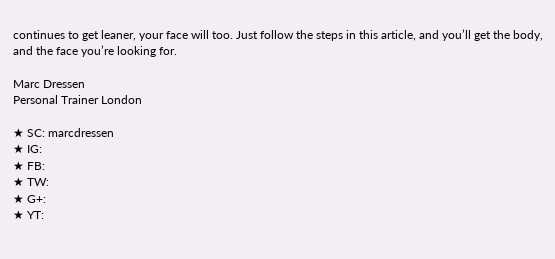continues to get leaner, your face will too. Just follow the steps in this article, and you’ll get the body, and the face you’re looking for.

Marc Dressen
Personal Trainer London

★ SC: marcdressen
★ IG:
★ FB:
★ TW:
★ G+:
★ YT: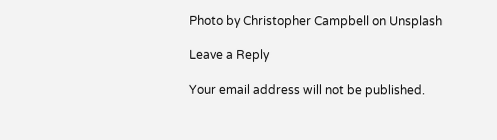Photo by Christopher Campbell on Unsplash

Leave a Reply

Your email address will not be published.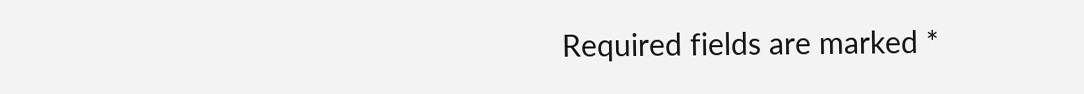Required fields are marked *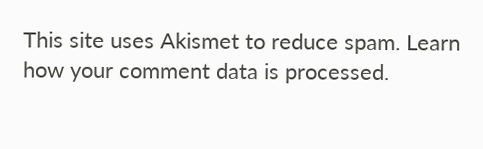This site uses Akismet to reduce spam. Learn how your comment data is processed.